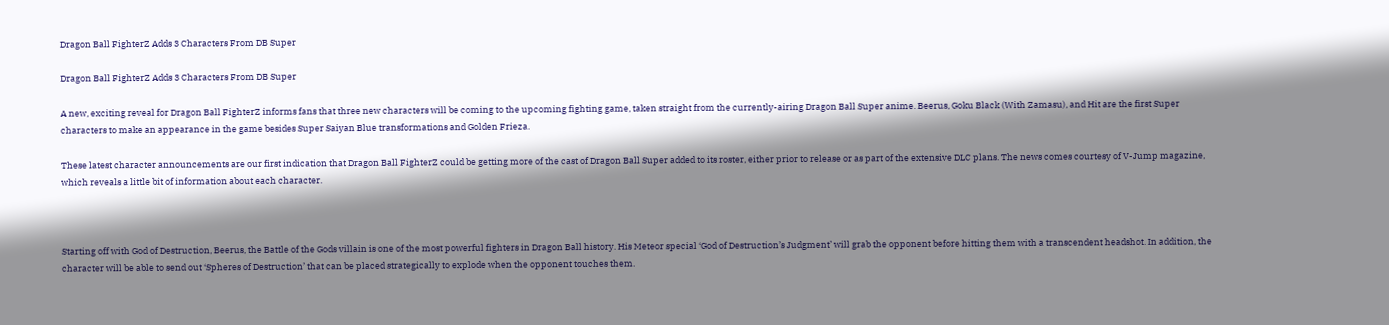Dragon Ball FighterZ Adds 3 Characters From DB Super

Dragon Ball FighterZ Adds 3 Characters From DB Super

A new, exciting reveal for Dragon Ball FighterZ informs fans that three new characters will be coming to the upcoming fighting game, taken straight from the currently-airing Dragon Ball Super anime. Beerus, Goku Black (With Zamasu), and Hit are the first Super characters to make an appearance in the game besides Super Saiyan Blue transformations and Golden Frieza.

These latest character announcements are our first indication that Dragon Ball FighterZ could be getting more of the cast of Dragon Ball Super added to its roster, either prior to release or as part of the extensive DLC plans. The news comes courtesy of V-Jump magazine, which reveals a little bit of information about each character.



Starting off with God of Destruction, Beerus, the Battle of the Gods villain is one of the most powerful fighters in Dragon Ball history. His Meteor special ‘God of Destruction’s Judgment’ will grab the opponent before hitting them with a transcendent headshot. In addition, the character will be able to send out ‘Spheres of Destruction’ that can be placed strategically to explode when the opponent touches them.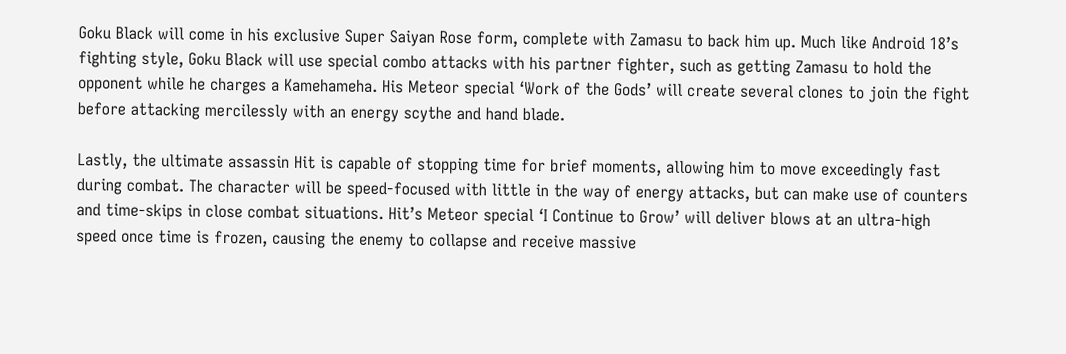Goku Black will come in his exclusive Super Saiyan Rose form, complete with Zamasu to back him up. Much like Android 18’s fighting style, Goku Black will use special combo attacks with his partner fighter, such as getting Zamasu to hold the opponent while he charges a Kamehameha. His Meteor special ‘Work of the Gods’ will create several clones to join the fight before attacking mercilessly with an energy scythe and hand blade.

Lastly, the ultimate assassin Hit is capable of stopping time for brief moments, allowing him to move exceedingly fast during combat. The character will be speed-focused with little in the way of energy attacks, but can make use of counters and time-skips in close combat situations. Hit’s Meteor special ‘I Continue to Grow’ will deliver blows at an ultra-high speed once time is frozen, causing the enemy to collapse and receive massive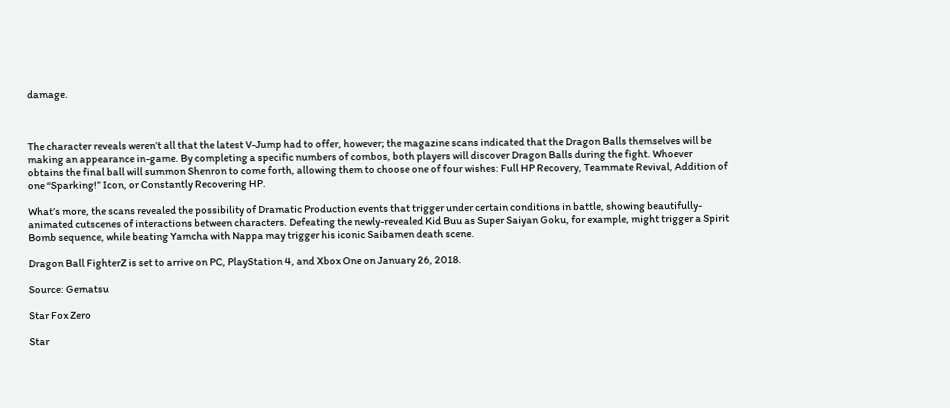damage.



The character reveals weren’t all that the latest V-Jump had to offer, however; the magazine scans indicated that the Dragon Balls themselves will be making an appearance in-game. By completing a specific numbers of combos, both players will discover Dragon Balls during the fight. Whoever obtains the final ball will summon Shenron to come forth, allowing them to choose one of four wishes: Full HP Recovery, Teammate Revival, Addition of one “Sparking!” Icon, or Constantly Recovering HP.

What’s more, the scans revealed the possibility of Dramatic Production events that trigger under certain conditions in battle, showing beautifully-animated cutscenes of interactions between characters. Defeating the newly-revealed Kid Buu as Super Saiyan Goku, for example, might trigger a Spirit Bomb sequence, while beating Yamcha with Nappa may trigger his iconic Saibamen death scene.

Dragon Ball FighterZ is set to arrive on PC, PlayStation 4, and Xbox One on January 26, 2018.

Source: Gematsu

Star Fox Zero

Star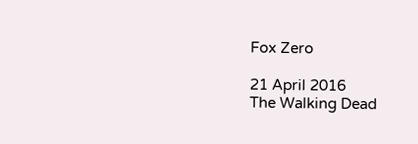Fox Zero

21 April 2016
The Walking Dead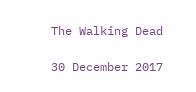The Walking Dead

30 December 2017